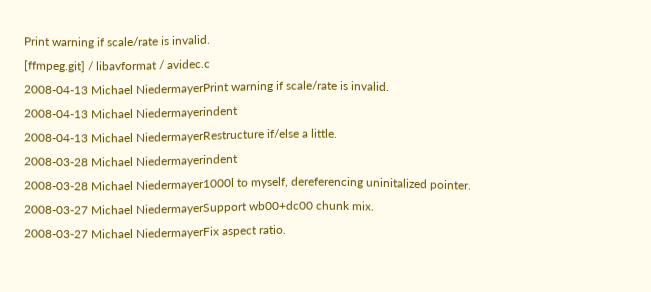Print warning if scale/rate is invalid.
[ffmpeg.git] / libavformat / avidec.c
2008-04-13 Michael NiedermayerPrint warning if scale/rate is invalid.
2008-04-13 Michael Niedermayerindent
2008-04-13 Michael NiedermayerRestructure if/else a little.
2008-03-28 Michael Niedermayerindent
2008-03-28 Michael Niedermayer1000l to myself, dereferencing uninitalized pointer.
2008-03-27 Michael NiedermayerSupport wb00+dc00 chunk mix.
2008-03-27 Michael NiedermayerFix aspect ratio.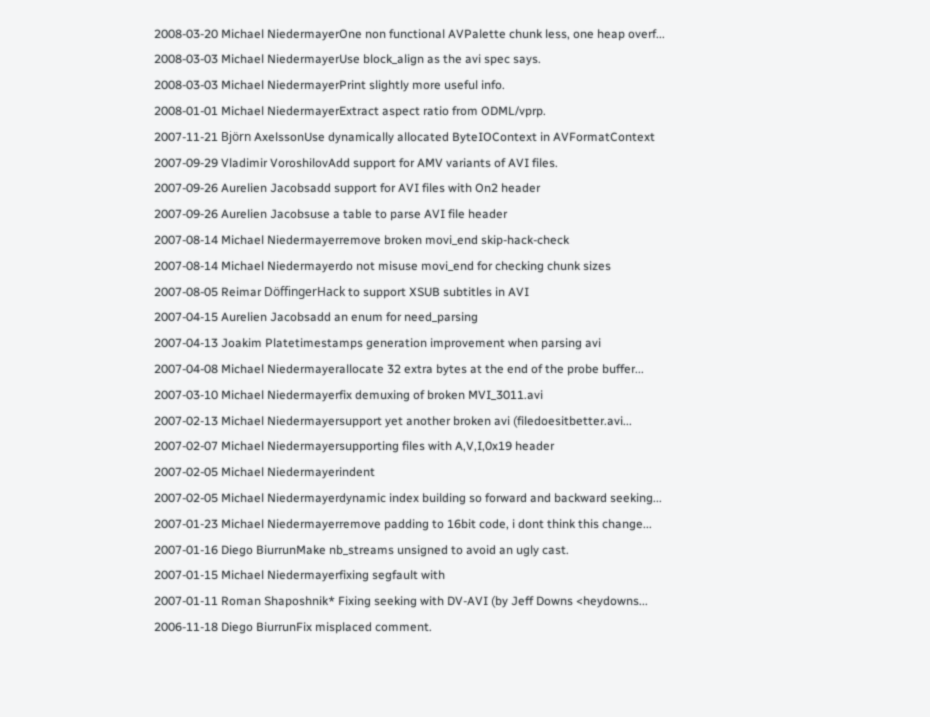2008-03-20 Michael NiedermayerOne non functional AVPalette chunk less, one heap overf...
2008-03-03 Michael NiedermayerUse block_align as the avi spec says.
2008-03-03 Michael NiedermayerPrint slightly more useful info.
2008-01-01 Michael NiedermayerExtract aspect ratio from ODML/vprp.
2007-11-21 Björn AxelssonUse dynamically allocated ByteIOContext in AVFormatContext
2007-09-29 Vladimir VoroshilovAdd support for AMV variants of AVI files.
2007-09-26 Aurelien Jacobsadd support for AVI files with On2 header
2007-09-26 Aurelien Jacobsuse a table to parse AVI file header
2007-08-14 Michael Niedermayerremove broken movi_end skip-hack-check
2007-08-14 Michael Niedermayerdo not misuse movi_end for checking chunk sizes
2007-08-05 Reimar DöffingerHack to support XSUB subtitles in AVI
2007-04-15 Aurelien Jacobsadd an enum for need_parsing
2007-04-13 Joakim Platetimestamps generation improvement when parsing avi
2007-04-08 Michael Niedermayerallocate 32 extra bytes at the end of the probe buffer...
2007-03-10 Michael Niedermayerfix demuxing of broken MVI_3011.avi
2007-02-13 Michael Niedermayersupport yet another broken avi (filedoesitbetter.avi...
2007-02-07 Michael Niedermayersupporting files with A,V,I,0x19 header
2007-02-05 Michael Niedermayerindent
2007-02-05 Michael Niedermayerdynamic index building so forward and backward seeking...
2007-01-23 Michael Niedermayerremove padding to 16bit code, i dont think this change...
2007-01-16 Diego BiurrunMake nb_streams unsigned to avoid an ugly cast.
2007-01-15 Michael Niedermayerfixing segfault with
2007-01-11 Roman Shaposhnik* Fixing seeking with DV-AVI (by Jeff Downs <heydowns...
2006-11-18 Diego BiurrunFix misplaced comment.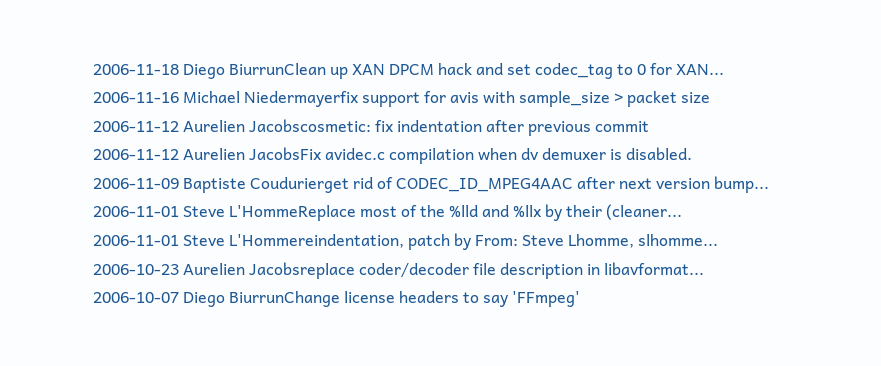2006-11-18 Diego BiurrunClean up XAN DPCM hack and set codec_tag to 0 for XAN...
2006-11-16 Michael Niedermayerfix support for avis with sample_size > packet size
2006-11-12 Aurelien Jacobscosmetic: fix indentation after previous commit
2006-11-12 Aurelien JacobsFix avidec.c compilation when dv demuxer is disabled.
2006-11-09 Baptiste Coudurierget rid of CODEC_ID_MPEG4AAC after next version bump...
2006-11-01 Steve L'HommeReplace most of the %lld and %llx by their (cleaner...
2006-11-01 Steve L'Hommereindentation, patch by From: Steve Lhomme, slhomme...
2006-10-23 Aurelien Jacobsreplace coder/decoder file description in libavformat...
2006-10-07 Diego BiurrunChange license headers to say 'FFmpeg'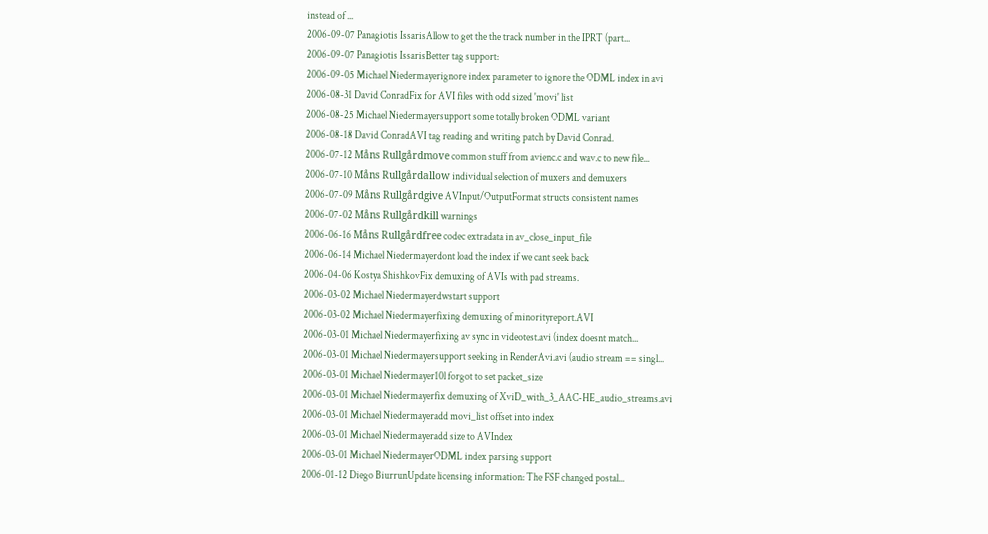instead of ...
2006-09-07 Panagiotis IssarisAllow to get the the track number in the IPRT (part...
2006-09-07 Panagiotis IssarisBetter tag support:
2006-09-05 Michael Niedermayerignore index parameter to ignore the ODML index in avi
2006-08-31 David ConradFix for AVI files with odd sized 'movi' list
2006-08-25 Michael Niedermayersupport some totally broken ODML variant
2006-08-18 David ConradAVI tag reading and writing patch by David Conrad.
2006-07-12 Måns Rullgårdmove common stuff from avienc.c and wav.c to new file...
2006-07-10 Måns Rullgårdallow individual selection of muxers and demuxers
2006-07-09 Måns Rullgårdgive AVInput/OutputFormat structs consistent names
2006-07-02 Måns Rullgårdkill warnings
2006-06-16 Måns Rullgårdfree codec extradata in av_close_input_file
2006-06-14 Michael Niedermayerdont load the index if we cant seek back
2006-04-06 Kostya ShishkovFix demuxing of AVIs with pad streams.
2006-03-02 Michael Niedermayerdwstart support
2006-03-02 Michael Niedermayerfixing demuxing of minorityreport.AVI
2006-03-01 Michael Niedermayerfixing av sync in videotest.avi (index doesnt match...
2006-03-01 Michael Niedermayersupport seeking in RenderAvi.avi (audio stream == singl...
2006-03-01 Michael Niedermayer10l forgot to set packet_size
2006-03-01 Michael Niedermayerfix demuxing of XviD_with_3_AAC-HE_audio_streams.avi
2006-03-01 Michael Niedermayeradd movi_list offset into index
2006-03-01 Michael Niedermayeradd size to AVIndex
2006-03-01 Michael NiedermayerODML index parsing support
2006-01-12 Diego BiurrunUpdate licensing information: The FSF changed postal...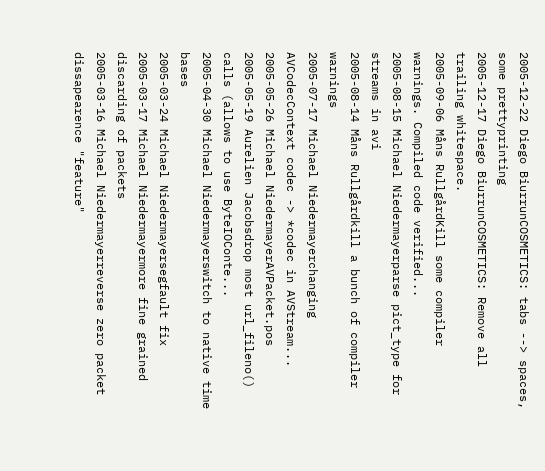2005-12-22 Diego BiurrunCOSMETICS: tabs --> spaces, some prettyprinting
2005-12-17 Diego BiurrunCOSMETICS: Remove all trailing whitespace.
2005-09-06 Måns RullgårdKill some compiler warnings. Compiled code verified...
2005-08-15 Michael Niedermayerparse pict_type for streams in avi
2005-08-14 Måns Rullgårdkill a bunch of compiler warnings
2005-07-17 Michael Niedermayerchanging AVCodecContext codec -> *codec in AVStream...
2005-05-26 Michael NiedermayerAVPacket.pos
2005-05-19 Aurelien Jacobsdrop most url_fileno() calls (allows to use ByteIOConte...
2005-04-30 Michael Niedermayerswitch to native time bases
2005-03-24 Michael Niedermayersegfault fix
2005-03-17 Michael Niedermayermore fine grained discarding of packets
2005-03-16 Michael Niedermayerreverse zero packet dissapearence "feature"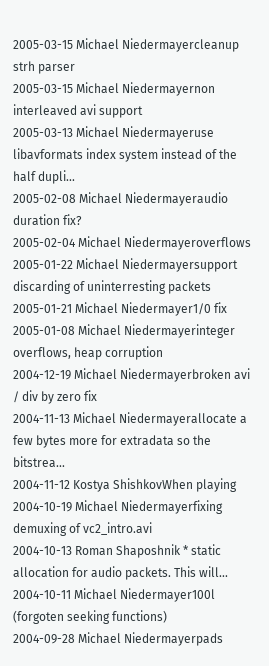2005-03-15 Michael Niedermayercleanup strh parser
2005-03-15 Michael Niedermayernon interleaved avi support
2005-03-13 Michael Niedermayeruse libavformats index system instead of the half dupli...
2005-02-08 Michael Niedermayeraudio duration fix?
2005-02-04 Michael Niedermayeroverflows
2005-01-22 Michael Niedermayersupport discarding of uninterresting packets
2005-01-21 Michael Niedermayer1/0 fix
2005-01-08 Michael Niedermayerinteger overflows, heap corruption
2004-12-19 Michael Niedermayerbroken avi / div by zero fix
2004-11-13 Michael Niedermayerallocate a few bytes more for extradata so the bitstrea...
2004-11-12 Kostya ShishkovWhen playing
2004-10-19 Michael Niedermayerfixing demuxing of vc2_intro.avi
2004-10-13 Roman Shaposhnik * static allocation for audio packets. This will...
2004-10-11 Michael Niedermayer100l (forgoten seeking functions)
2004-09-28 Michael Niedermayerpads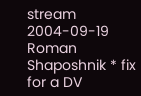stream
2004-09-19 Roman Shaposhnik * fix for a DV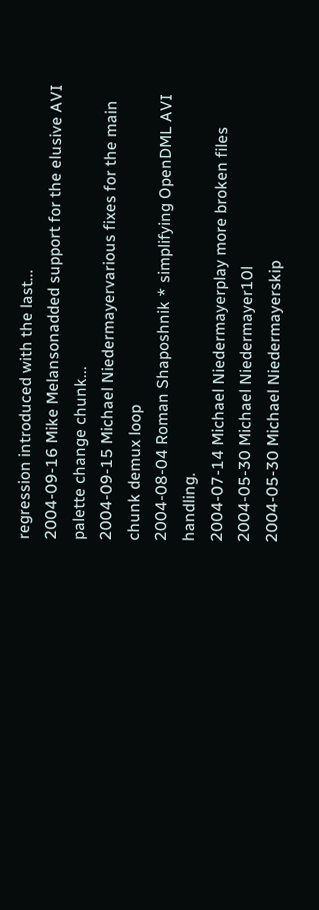regression introduced with the last...
2004-09-16 Mike Melansonadded support for the elusive AVI palette change chunk...
2004-09-15 Michael Niedermayervarious fixes for the main chunk demux loop
2004-08-04 Roman Shaposhnik * simplifying OpenDML AVI handling.
2004-07-14 Michael Niedermayerplay more broken files
2004-05-30 Michael Niedermayer10l
2004-05-30 Michael Niedermayerskip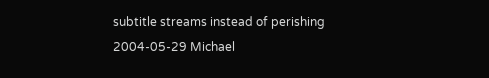subtitle streams instead of perishing
2004-05-29 Michael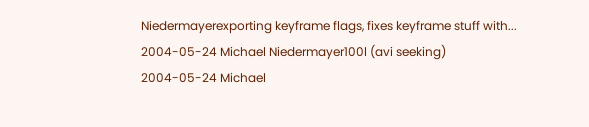Niedermayerexporting keyframe flags, fixes keyframe stuff with...
2004-05-24 Michael Niedermayer100l (avi seeking)
2004-05-24 Michael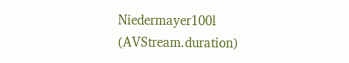Niedermayer100l (AVStream.duration)